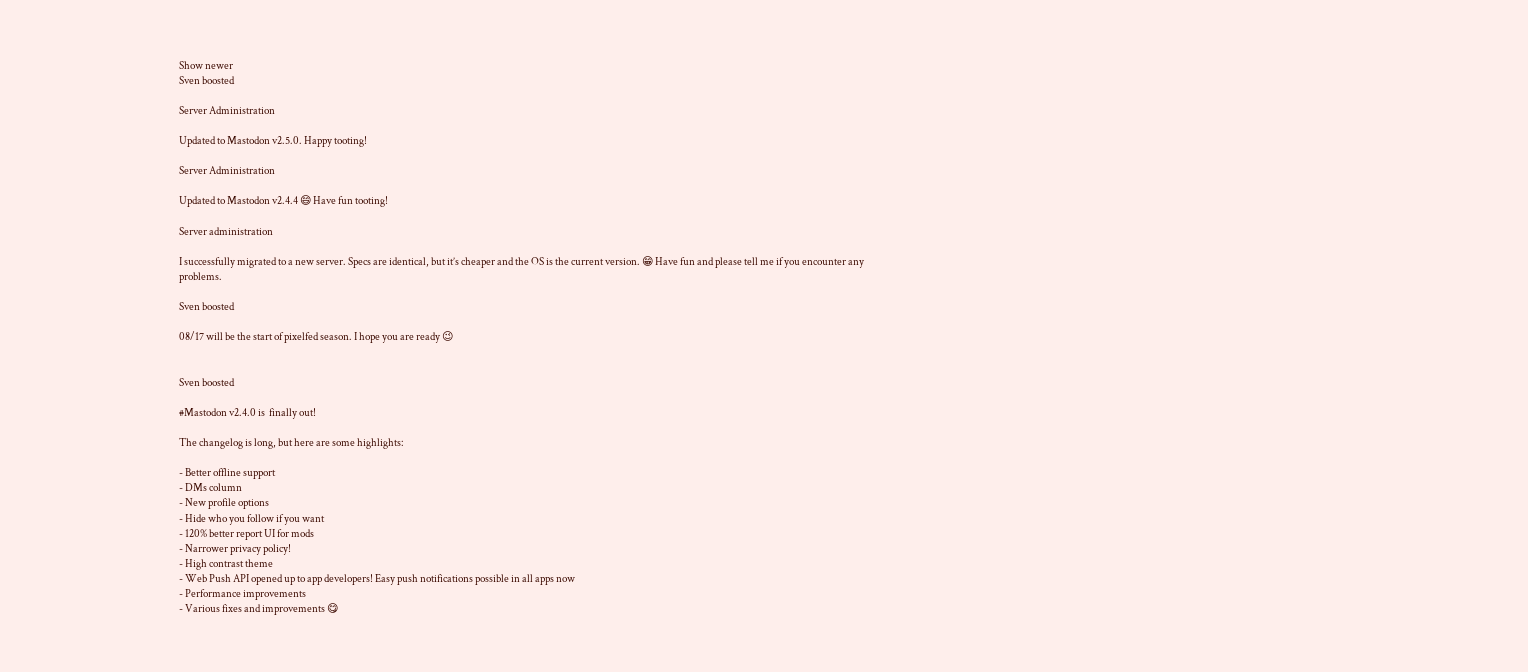Show newer
Sven boosted

Server Administration

Updated to Mastodon v2.5.0. Happy tooting!

Server Administration

Updated to Mastodon v2.4.4 😄 Have fun tooting!

Server administration

I successfully migrated to a new server. Specs are identical, but it’s cheaper and the OS is the current version. 😁 Have fun and please tell me if you encounter any problems.

Sven boosted

08/17 will be the start of pixelfed season. I hope you are ready 😉


Sven boosted

#Mastodon v2.4.0 is  finally out!

The changelog is long, but here are some highlights:

- Better offline support
- DMs column
- New profile options
- Hide who you follow if you want
- 120% better report UI for mods
- Narrower privacy policy!
- High contrast theme
- Web Push API opened up to app developers! Easy push notifications possible in all apps now
- Performance improvements
- Various fixes and improvements 😋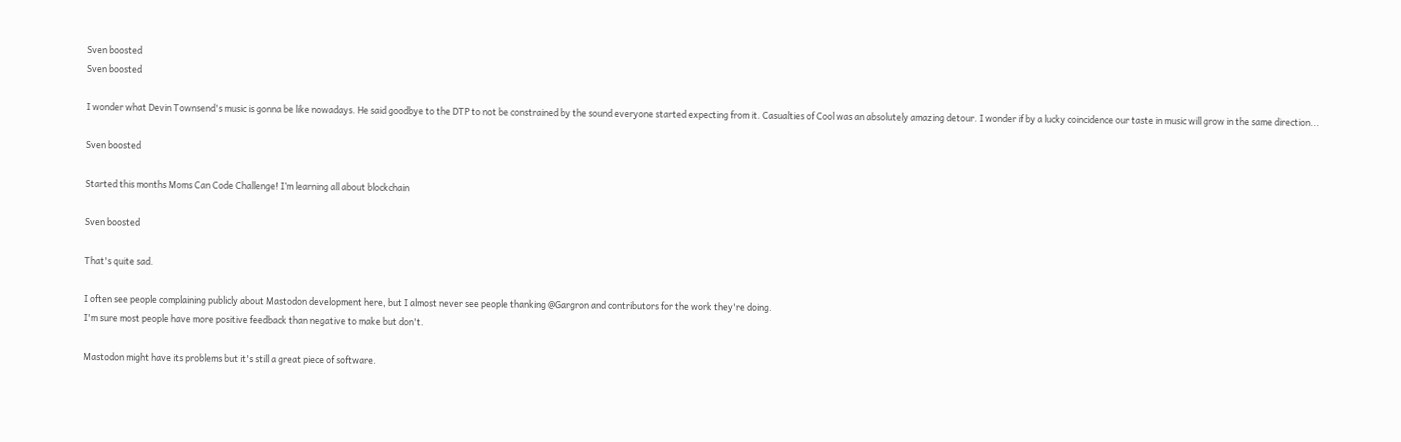Sven boosted
Sven boosted

I wonder what Devin Townsend's music is gonna be like nowadays. He said goodbye to the DTP to not be constrained by the sound everyone started expecting from it. Casualties of Cool was an absolutely amazing detour. I wonder if by a lucky coincidence our taste in music will grow in the same direction...

Sven boosted

Started this months Moms Can Code Challenge! I’m learning all about blockchain

Sven boosted

That's quite sad.

I often see people complaining publicly about Mastodon development here, but I almost never see people thanking @Gargron and contributors for the work they're doing.
I'm sure most people have more positive feedback than negative to make but don't.

Mastodon might have its problems but it's still a great piece of software.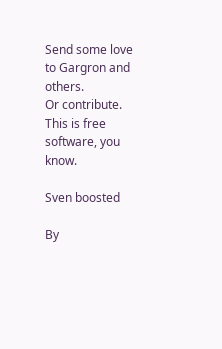Send some love to Gargron and others.
Or contribute. This is free software, you know.

Sven boosted

By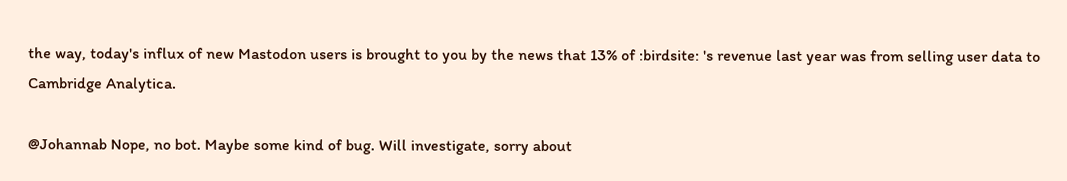the way, today's influx of new Mastodon users is brought to you by the news that 13% of :birdsite: 's revenue last year was from selling user data to Cambridge Analytica.

@Johannab Nope, no bot. Maybe some kind of bug. Will investigate, sorry about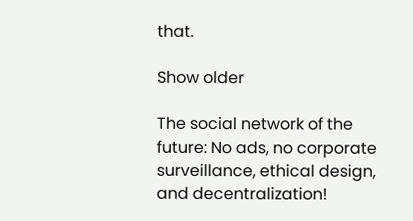that.

Show older

The social network of the future: No ads, no corporate surveillance, ethical design, and decentralization!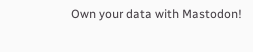Own your data with Mastodon!